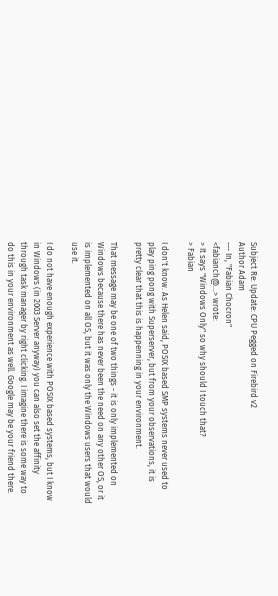Subject Re: Update: CPU Pegged on Firebird v2
Author Adam
--- In, "Fabian Chocron"
<fabianch@...> wrote:
> It says "Windows Only" so why should I touch that?
> Fabian

I don't know. As Helen said, POSIX based SMP systems never used to
play ping pong with Superserver, but from your observations, it is
pretty clear that this is happenning in your environment.

That message may be one of two things - it is only implemented on
Windows because there has never been the need on any other OS, or it
is implemented on all OS, but it was only the Windows users that would
use it.

I do not have enough experience with POSIX based systems, but I know
in Windows (in 2003 Server anyway) you can also set the affinity
through task manager by right clicking. I imagine there is some way to
do this in your environment as well. Google may be your friend there.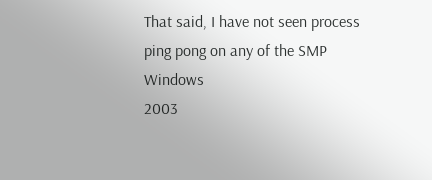That said, I have not seen process ping pong on any of the SMP Windows
2003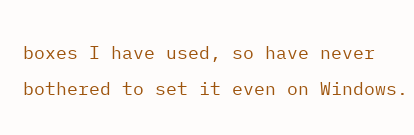boxes I have used, so have never bothered to set it even on Windows.